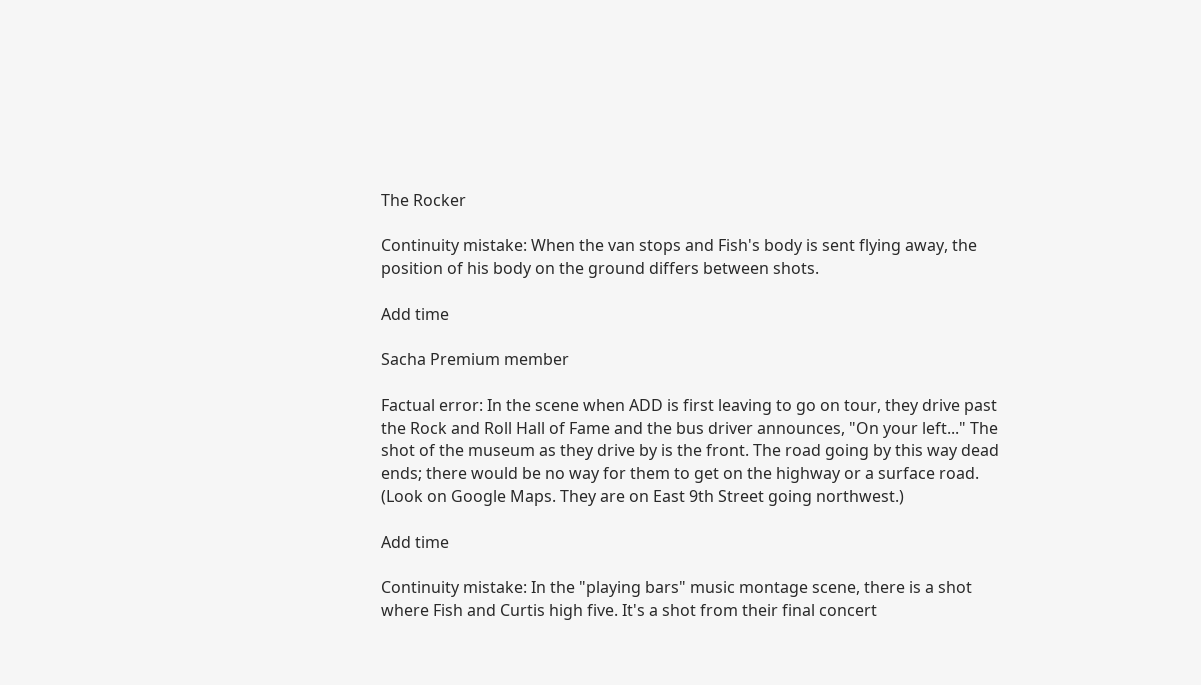The Rocker

Continuity mistake: When the van stops and Fish's body is sent flying away, the position of his body on the ground differs between shots.

Add time

Sacha Premium member

Factual error: In the scene when ADD is first leaving to go on tour, they drive past the Rock and Roll Hall of Fame and the bus driver announces, "On your left..." The shot of the museum as they drive by is the front. The road going by this way dead ends; there would be no way for them to get on the highway or a surface road. (Look on Google Maps. They are on East 9th Street going northwest.)

Add time

Continuity mistake: In the "playing bars" music montage scene, there is a shot where Fish and Curtis high five. It's a shot from their final concert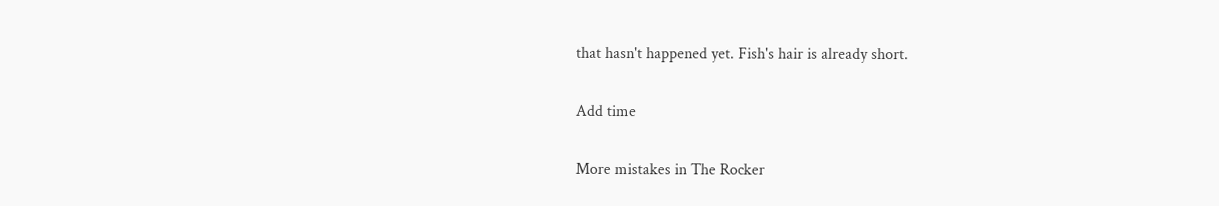that hasn't happened yet. Fish's hair is already short.

Add time

More mistakes in The Rocker